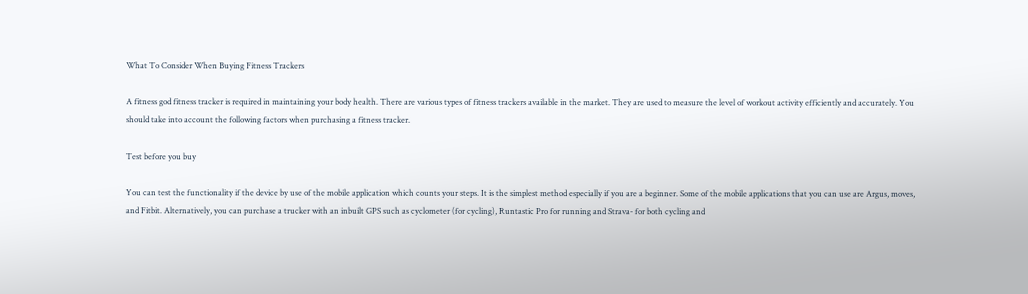What To Consider When Buying Fitness Trackers

A fitness god fitness tracker is required in maintaining your body health. There are various types of fitness trackers available in the market. They are used to measure the level of workout activity efficiently and accurately. You should take into account the following factors when purchasing a fitness tracker.

Test before you buy

You can test the functionality if the device by use of the mobile application which counts your steps. It is the simplest method especially if you are a beginner. Some of the mobile applications that you can use are Argus, moves, and Fitbit. Alternatively, you can purchase a trucker with an inbuilt GPS such as cyclometer (for cycling), Runtastic Pro for running and Strava- for both cycling and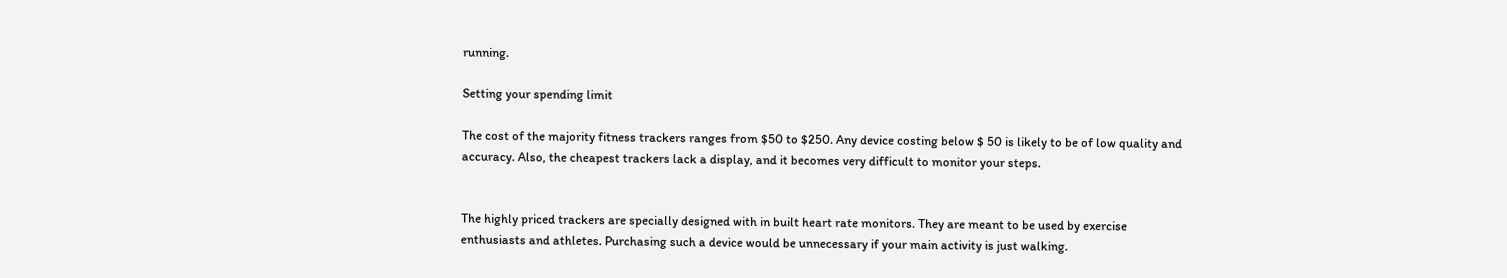running.

Setting your spending limit

The cost of the majority fitness trackers ranges from $50 to $250. Any device costing below $ 50 is likely to be of low quality and accuracy. Also, the cheapest trackers lack a display, and it becomes very difficult to monitor your steps.


The highly priced trackers are specially designed with in built heart rate monitors. They are meant to be used by exercise enthusiasts and athletes. Purchasing such a device would be unnecessary if your main activity is just walking.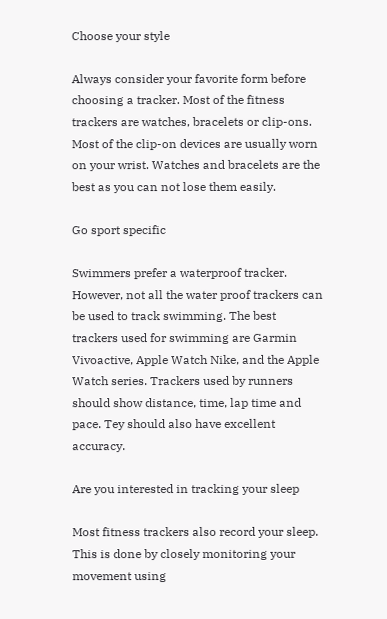Choose your style

Always consider your favorite form before choosing a tracker. Most of the fitness trackers are watches, bracelets or clip-ons. Most of the clip-on devices are usually worn on your wrist. Watches and bracelets are the best as you can not lose them easily.

Go sport specific

Swimmers prefer a waterproof tracker. However, not all the water proof trackers can be used to track swimming. The best trackers used for swimming are Garmin Vivoactive, Apple Watch Nike, and the Apple Watch series. Trackers used by runners should show distance, time, lap time and pace. Tey should also have excellent accuracy.

Are you interested in tracking your sleep

Most fitness trackers also record your sleep. This is done by closely monitoring your movement using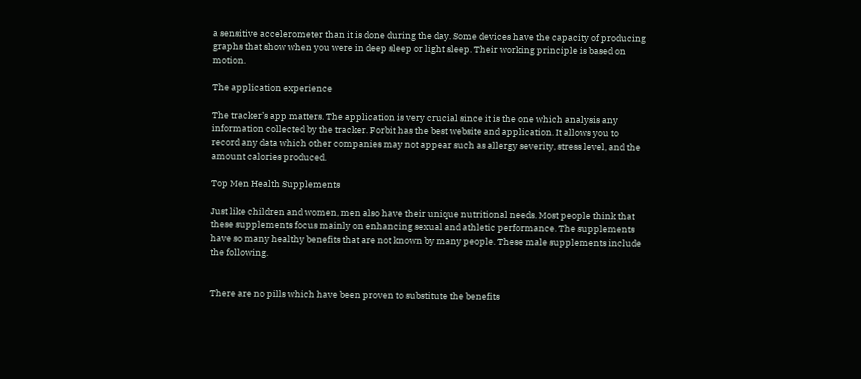a sensitive accelerometer than it is done during the day. Some devices have the capacity of producing graphs that show when you were in deep sleep or light sleep. Their working principle is based on motion.

The application experience

The tracker’s app matters. The application is very crucial since it is the one which analysis any information collected by the tracker. Forbit has the best website and application. It allows you to record any data which other companies may not appear such as allergy severity, stress level, and the amount calories produced.

Top Men Health Supplements

Just like children and women, men also have their unique nutritional needs. Most people think that these supplements focus mainly on enhancing sexual and athletic performance. The supplements have so many healthy benefits that are not known by many people. These male supplements include the following.


There are no pills which have been proven to substitute the benefits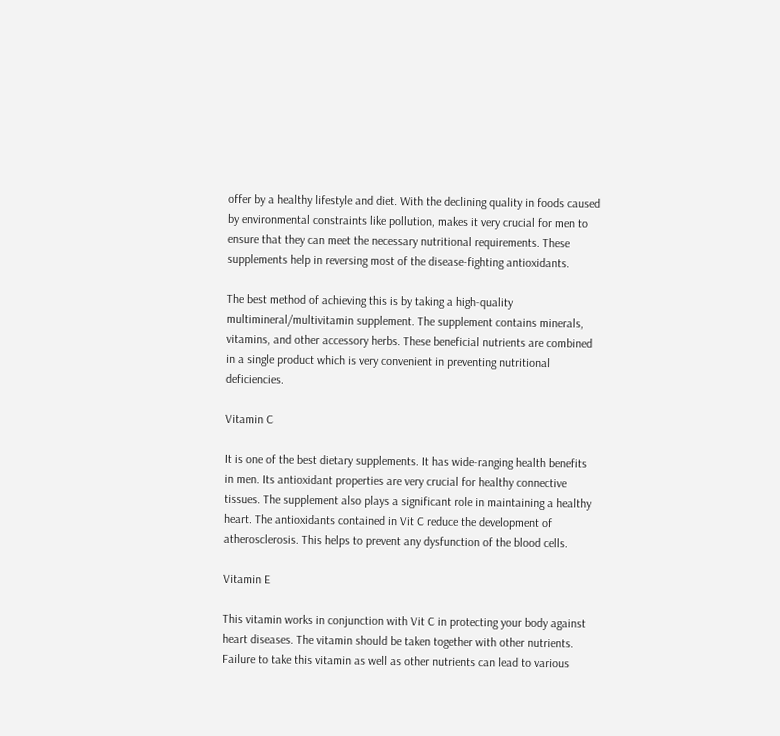offer by a healthy lifestyle and diet. With the declining quality in foods caused by environmental constraints like pollution, makes it very crucial for men to ensure that they can meet the necessary nutritional requirements. These supplements help in reversing most of the disease-fighting antioxidants.

The best method of achieving this is by taking a high-quality multimineral/multivitamin supplement. The supplement contains minerals, vitamins, and other accessory herbs. These beneficial nutrients are combined in a single product which is very convenient in preventing nutritional deficiencies.

Vitamin C

It is one of the best dietary supplements. It has wide-ranging health benefits in men. Its antioxidant properties are very crucial for healthy connective tissues. The supplement also plays a significant role in maintaining a healthy heart. The antioxidants contained in Vit C reduce the development of atherosclerosis. This helps to prevent any dysfunction of the blood cells.

Vitamin E

This vitamin works in conjunction with Vit C in protecting your body against heart diseases. The vitamin should be taken together with other nutrients. Failure to take this vitamin as well as other nutrients can lead to various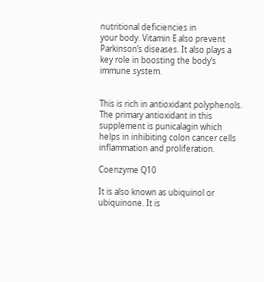nutritional deficiencies in
your body. Vitamin E also prevent Parkinson’s diseases. It also plays a key role in boosting the body’s immune system.


This is rich in antioxidant polyphenols. The primary antioxidant in this supplement is punicalagin which helps in inhibiting colon cancer cells inflammation and proliferation.

Coenzyme Q10

It is also known as ubiquinol or ubiquinone. It is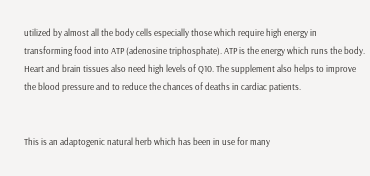utilized by almost all the body cells especially those which require high energy in transforming food into ATP (adenosine triphosphate). ATP is the energy which runs the body. Heart and brain tissues also need high levels of Q10. The supplement also helps to improve the blood pressure and to reduce the chances of deaths in cardiac patients.


This is an adaptogenic natural herb which has been in use for many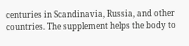centuries in Scandinavia, Russia, and other countries. The supplement helps the body to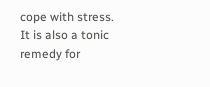cope with stress. It is also a tonic remedy for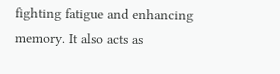fighting fatigue and enhancing memory. It also acts as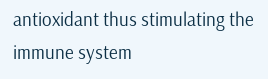antioxidant thus stimulating the immune system